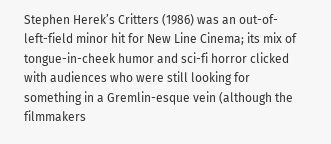Stephen Herek’s Critters (1986) was an out-of-left-field minor hit for New Line Cinema; its mix of tongue-in-cheek humor and sci-fi horror clicked with audiences who were still looking for something in a Gremlin-esque vein (although the filmmakers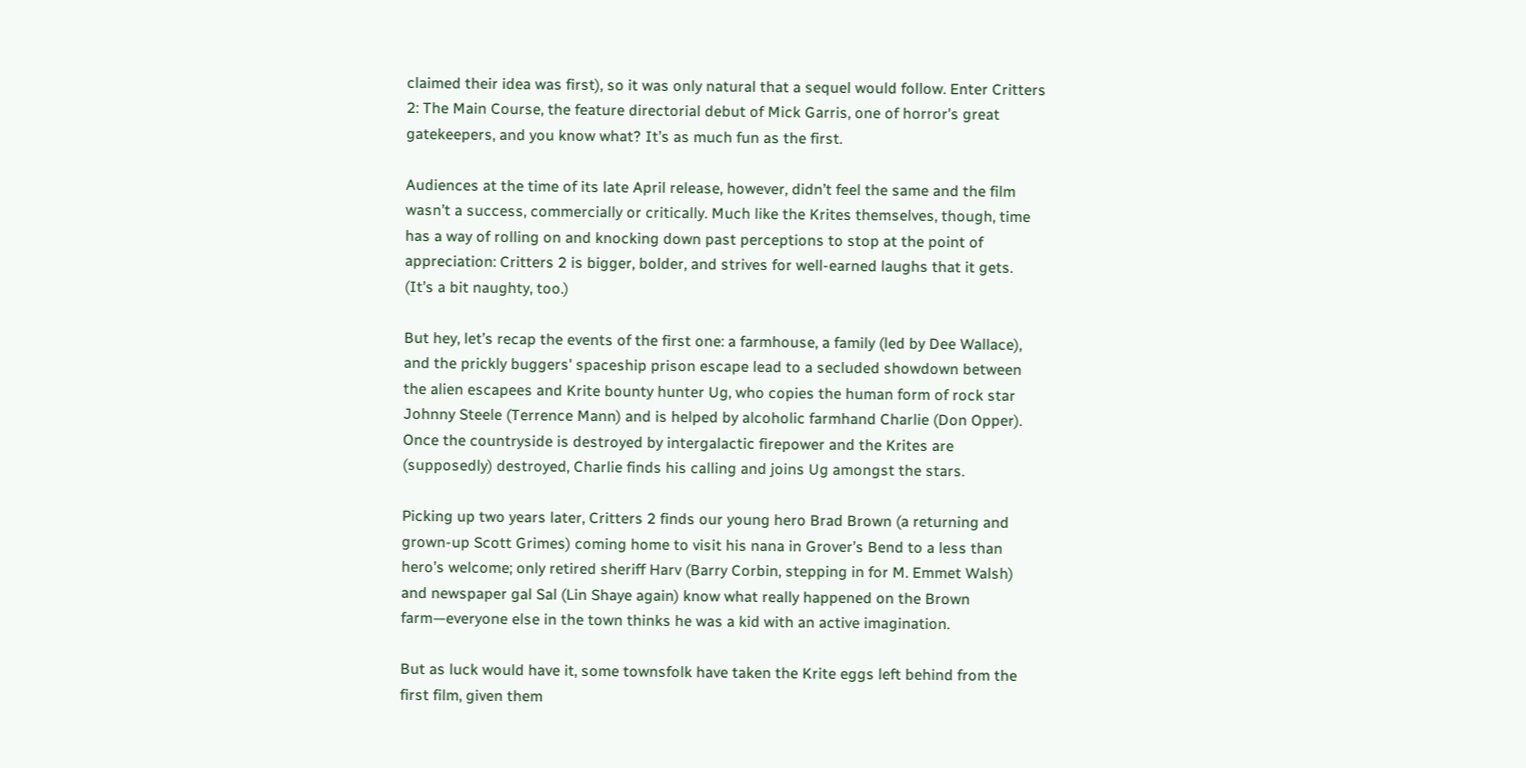claimed their idea was first), so it was only natural that a sequel would follow. Enter Critters 2: The Main Course, the feature directorial debut of Mick Garris, one of horror’s great gatekeepers, and you know what? It’s as much fun as the first.

Audiences at the time of its late April release, however, didn’t feel the same and the film wasn’t a success, commercially or critically. Much like the Krites themselves, though, time has a way of rolling on and knocking down past perceptions to stop at the point of appreciation: Critters 2 is bigger, bolder, and strives for well-earned laughs that it gets. (It’s a bit naughty, too.)

But hey, let’s recap the events of the first one: a farmhouse, a family (led by Dee Wallace), and the prickly buggers' spaceship prison escape lead to a secluded showdown between the alien escapees and Krite bounty hunter Ug, who copies the human form of rock star Johnny Steele (Terrence Mann) and is helped by alcoholic farmhand Charlie (Don Opper). Once the countryside is destroyed by intergalactic firepower and the Krites are (supposedly) destroyed, Charlie finds his calling and joins Ug amongst the stars.

Picking up two years later, Critters 2 finds our young hero Brad Brown (a returning and grown-up Scott Grimes) coming home to visit his nana in Grover’s Bend to a less than hero’s welcome; only retired sheriff Harv (Barry Corbin, stepping in for M. Emmet Walsh) and newspaper gal Sal (Lin Shaye again) know what really happened on the Brown farm—everyone else in the town thinks he was a kid with an active imagination.

But as luck would have it, some townsfolk have taken the Krite eggs left behind from the first film, given them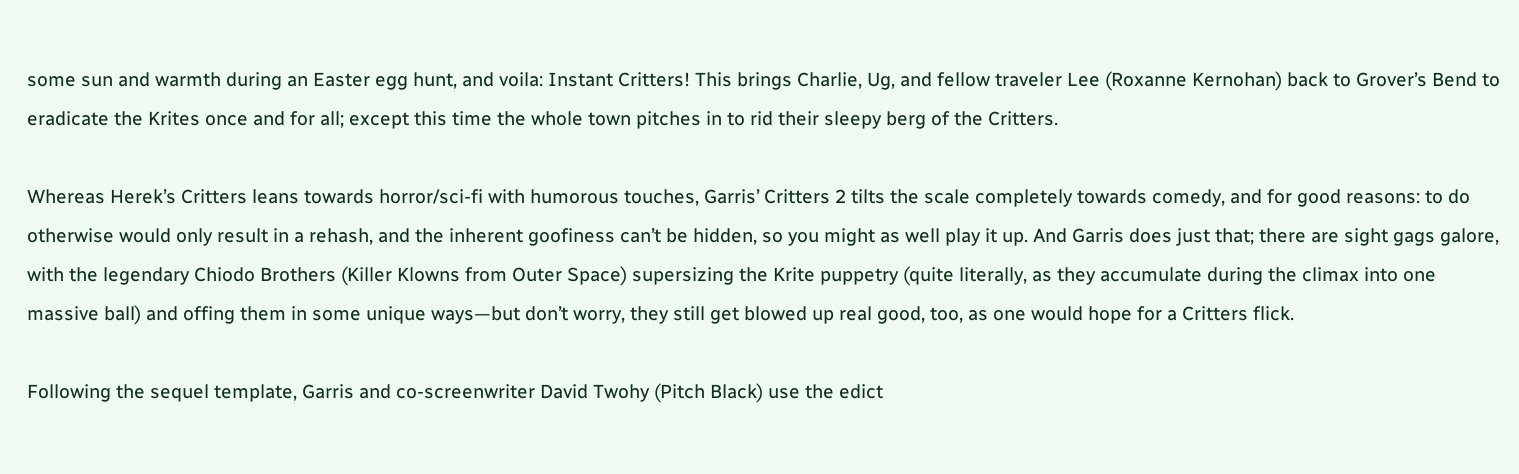some sun and warmth during an Easter egg hunt, and voila: Instant Critters! This brings Charlie, Ug, and fellow traveler Lee (Roxanne Kernohan) back to Grover’s Bend to eradicate the Krites once and for all; except this time the whole town pitches in to rid their sleepy berg of the Critters.

Whereas Herek’s Critters leans towards horror/sci-fi with humorous touches, Garris’ Critters 2 tilts the scale completely towards comedy, and for good reasons: to do otherwise would only result in a rehash, and the inherent goofiness can’t be hidden, so you might as well play it up. And Garris does just that; there are sight gags galore, with the legendary Chiodo Brothers (Killer Klowns from Outer Space) supersizing the Krite puppetry (quite literally, as they accumulate during the climax into one massive ball) and offing them in some unique ways—but don’t worry, they still get blowed up real good, too, as one would hope for a Critters flick.

Following the sequel template, Garris and co-screenwriter David Twohy (Pitch Black) use the edict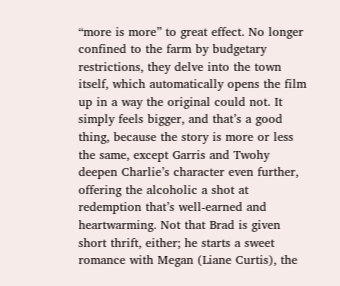“more is more” to great effect. No longer confined to the farm by budgetary restrictions, they delve into the town itself, which automatically opens the film up in a way the original could not. It simply feels bigger, and that’s a good thing, because the story is more or less the same, except Garris and Twohy deepen Charlie’s character even further, offering the alcoholic a shot at redemption that’s well-earned and heartwarming. Not that Brad is given short thrift, either; he starts a sweet romance with Megan (Liane Curtis), the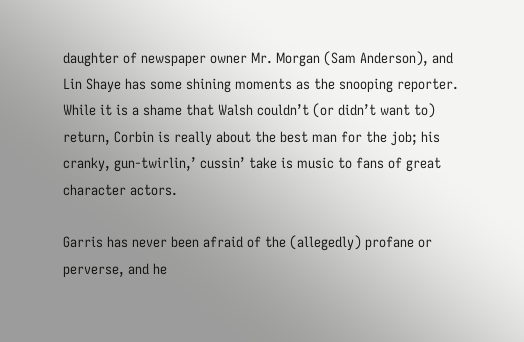daughter of newspaper owner Mr. Morgan (Sam Anderson), and Lin Shaye has some shining moments as the snooping reporter. While it is a shame that Walsh couldn’t (or didn’t want to) return, Corbin is really about the best man for the job; his cranky, gun-twirlin,’ cussin’ take is music to fans of great character actors.

Garris has never been afraid of the (allegedly) profane or perverse, and he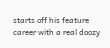starts off his feature career with a real doozy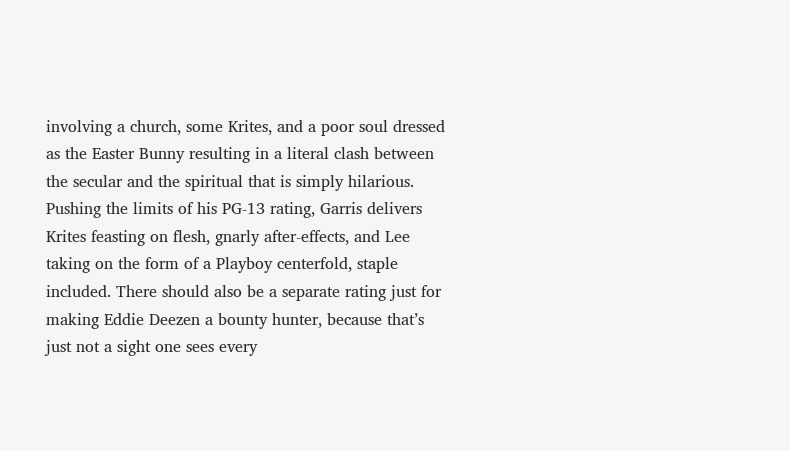involving a church, some Krites, and a poor soul dressed as the Easter Bunny resulting in a literal clash between the secular and the spiritual that is simply hilarious. Pushing the limits of his PG-13 rating, Garris delivers Krites feasting on flesh, gnarly after-effects, and Lee taking on the form of a Playboy centerfold, staple included. There should also be a separate rating just for making Eddie Deezen a bounty hunter, because that’s just not a sight one sees every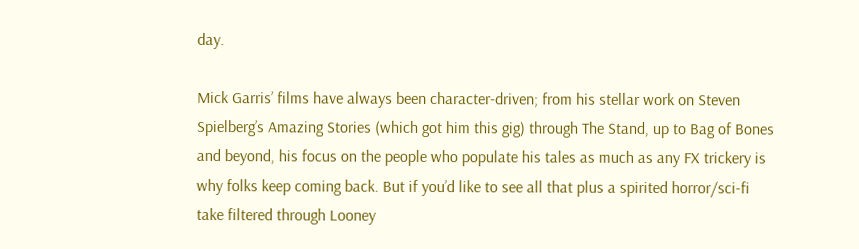day.

Mick Garris’ films have always been character-driven; from his stellar work on Steven Spielberg’s Amazing Stories (which got him this gig) through The Stand, up to Bag of Bones and beyond, his focus on the people who populate his tales as much as any FX trickery is why folks keep coming back. But if you’d like to see all that plus a spirited horror/sci-fi take filtered through Looney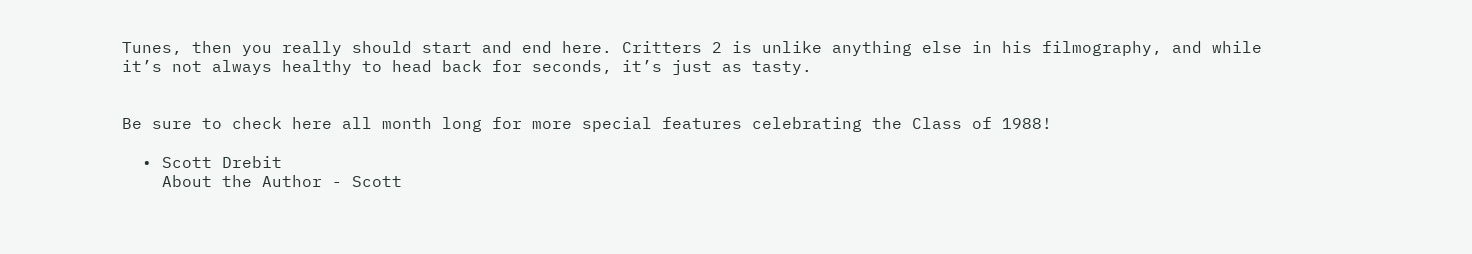Tunes, then you really should start and end here. Critters 2 is unlike anything else in his filmography, and while it’s not always healthy to head back for seconds, it’s just as tasty.


Be sure to check here all month long for more special features celebrating the Class of 1988!

  • Scott Drebit
    About the Author - Scott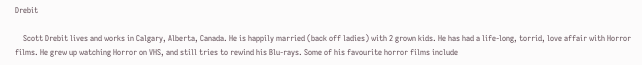Drebit

    Scott Drebit lives and works in Calgary, Alberta, Canada. He is happily married (back off ladies) with 2 grown kids. He has had a life-long, torrid, love affair with Horror films. He grew up watching Horror on VHS, and still tries to rewind his Blu-rays. Some of his favourite horror films include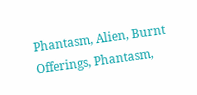Phantasm, Alien, Burnt Offerings, Phantasm,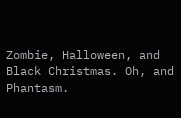Zombie, Halloween, and Black Christmas. Oh, and Phantasm.